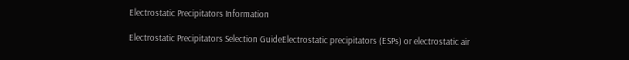Electrostatic Precipitators Information

Electrostatic Precipitators Selection GuideElectrostatic precipitators (ESPs) or electrostatic air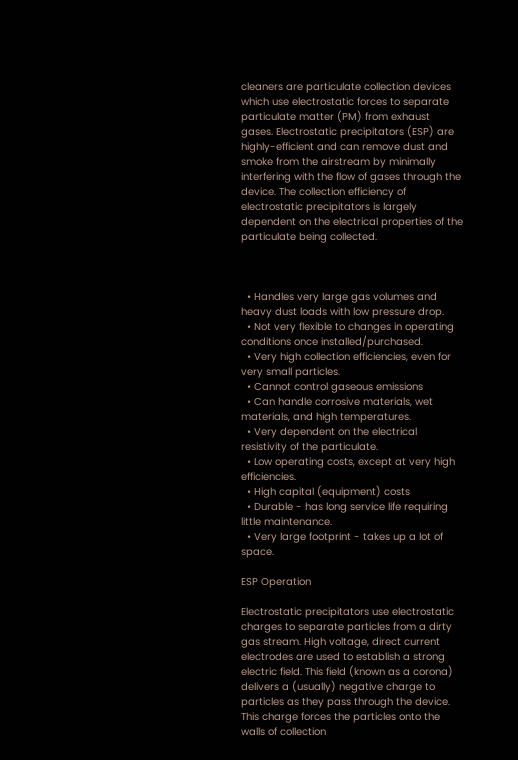cleaners are particulate collection devices which use electrostatic forces to separate particulate matter (PM) from exhaust gases. Electrostatic precipitators (ESP) are highly-efficient and can remove dust and smoke from the airstream by minimally interfering with the flow of gases through the device. The collection efficiency of electrostatic precipitators is largely dependent on the electrical properties of the particulate being collected.



  • Handles very large gas volumes and heavy dust loads with low pressure drop.
  • Not very flexible to changes in operating conditions once installed/purchased.
  • Very high collection efficiencies, even for very small particles.
  • Cannot control gaseous emissions
  • Can handle corrosive materials, wet materials, and high temperatures.
  • Very dependent on the electrical resistivity of the particulate.
  • Low operating costs, except at very high efficiencies.
  • High capital (equipment) costs
  • Durable - has long service life requiring little maintenance.
  • Very large footprint - takes up a lot of space.

ESP Operation

Electrostatic precipitators use electrostatic charges to separate particles from a dirty gas stream. High voltage, direct current electrodes are used to establish a strong electric field. This field (known as a corona) delivers a (usually) negative charge to particles as they pass through the device. This charge forces the particles onto the walls of collection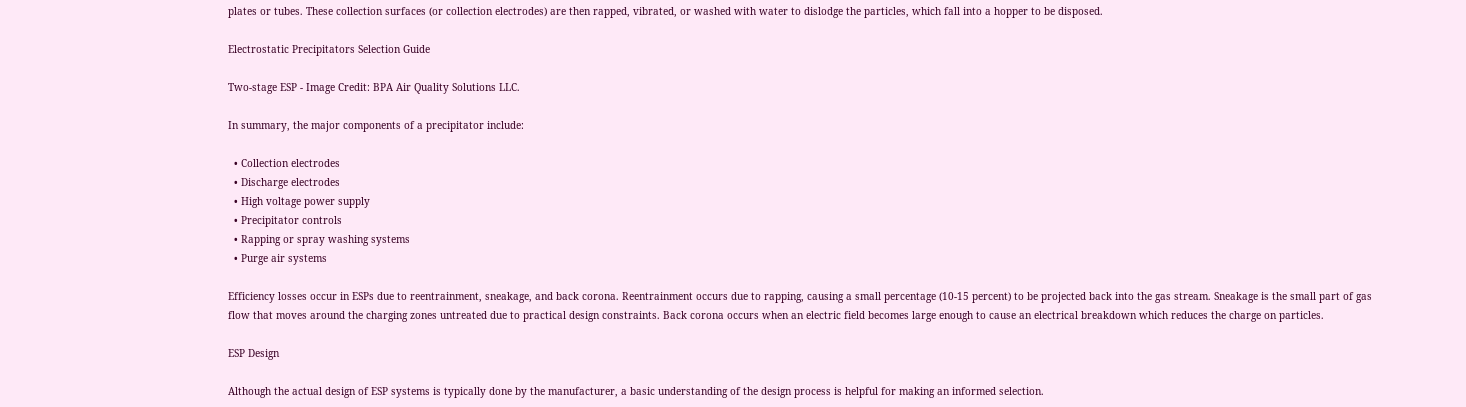plates or tubes. These collection surfaces (or collection electrodes) are then rapped, vibrated, or washed with water to dislodge the particles, which fall into a hopper to be disposed.

Electrostatic Precipitators Selection Guide

Two-stage ESP - Image Credit: BPA Air Quality Solutions LLC.

In summary, the major components of a precipitator include:

  • Collection electrodes
  • Discharge electrodes
  • High voltage power supply
  • Precipitator controls
  • Rapping or spray washing systems
  • Purge air systems

Efficiency losses occur in ESPs due to reentrainment, sneakage, and back corona. Reentrainment occurs due to rapping, causing a small percentage (10-15 percent) to be projected back into the gas stream. Sneakage is the small part of gas flow that moves around the charging zones untreated due to practical design constraints. Back corona occurs when an electric field becomes large enough to cause an electrical breakdown which reduces the charge on particles.

ESP Design

Although the actual design of ESP systems is typically done by the manufacturer, a basic understanding of the design process is helpful for making an informed selection.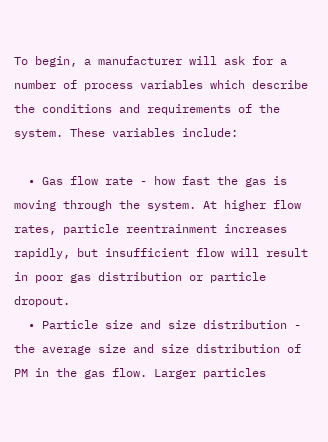To begin, a manufacturer will ask for a number of process variables which describe the conditions and requirements of the system. These variables include:

  • Gas flow rate - how fast the gas is moving through the system. At higher flow rates, particle reentrainment increases rapidly, but insufficient flow will result in poor gas distribution or particle dropout.
  • Particle size and size distribution - the average size and size distribution of PM in the gas flow. Larger particles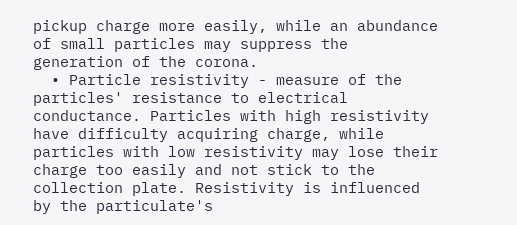pickup charge more easily, while an abundance of small particles may suppress the generation of the corona.
  • Particle resistivity - measure of the particles' resistance to electrical conductance. Particles with high resistivity have difficulty acquiring charge, while particles with low resistivity may lose their charge too easily and not stick to the collection plate. Resistivity is influenced by the particulate's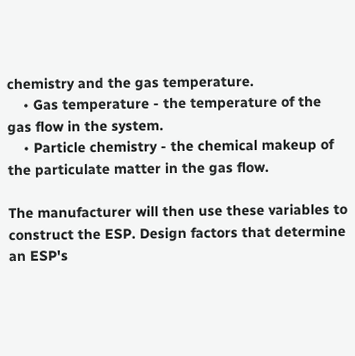chemistry and the gas temperature.
    • Gas temperature - the temperature of the gas flow in the system.
    • Particle chemistry - the chemical makeup of the particulate matter in the gas flow.

The manufacturer will then use these variables to construct the ESP. Design factors that determine an ESP's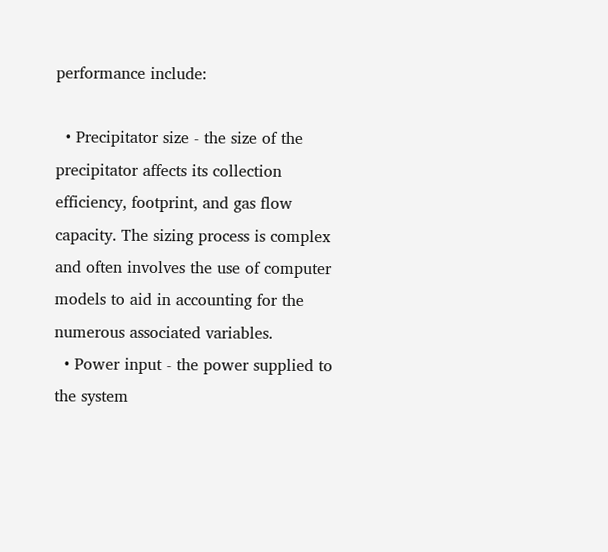performance include:

  • Precipitator size - the size of the precipitator affects its collection efficiency, footprint, and gas flow capacity. The sizing process is complex and often involves the use of computer models to aid in accounting for the numerous associated variables.
  • Power input - the power supplied to the system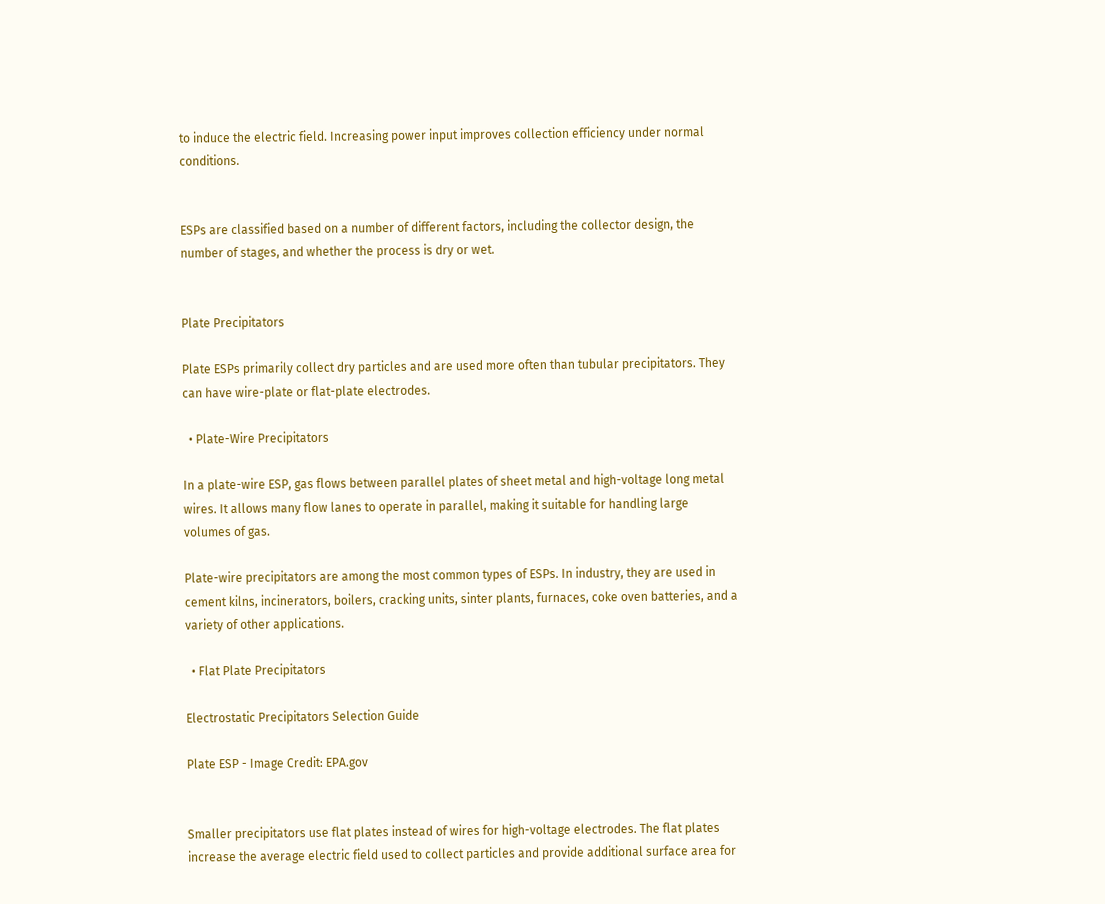to induce the electric field. Increasing power input improves collection efficiency under normal conditions.


ESPs are classified based on a number of different factors, including the collector design, the number of stages, and whether the process is dry or wet.


Plate Precipitators

Plate ESPs primarily collect dry particles and are used more often than tubular precipitators. They can have wire-plate or flat-plate electrodes.

  • Plate-Wire Precipitators

In a plate-wire ESP, gas flows between parallel plates of sheet metal and high-voltage long metal wires. It allows many flow lanes to operate in parallel, making it suitable for handling large volumes of gas.

Plate-wire precipitators are among the most common types of ESPs. In industry, they are used in cement kilns, incinerators, boilers, cracking units, sinter plants, furnaces, coke oven batteries, and a variety of other applications.

  • Flat Plate Precipitators

Electrostatic Precipitators Selection Guide

Plate ESP - Image Credit: EPA.gov


Smaller precipitators use flat plates instead of wires for high-voltage electrodes. The flat plates increase the average electric field used to collect particles and provide additional surface area for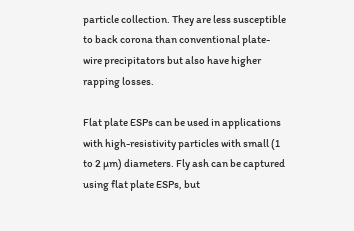particle collection. They are less susceptible to back corona than conventional plate-wire precipitators but also have higher rapping losses.

Flat plate ESPs can be used in applications with high-resistivity particles with small (1 to 2 µm) diameters. Fly ash can be captured using flat plate ESPs, but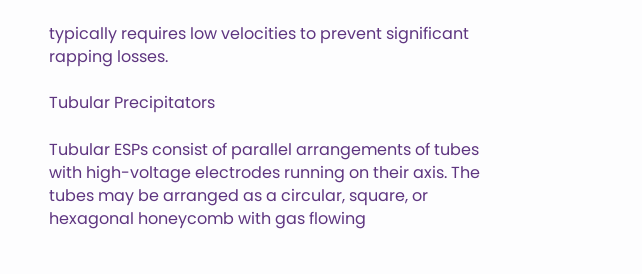typically requires low velocities to prevent significant rapping losses.

Tubular Precipitators

Tubular ESPs consist of parallel arrangements of tubes with high-voltage electrodes running on their axis. The tubes may be arranged as a circular, square, or hexagonal honeycomb with gas flowing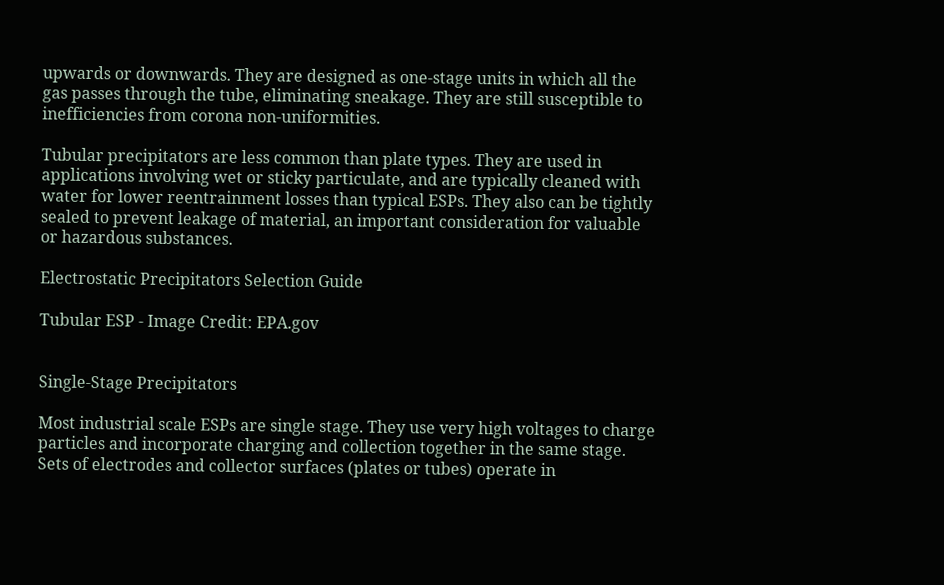upwards or downwards. They are designed as one-stage units in which all the gas passes through the tube, eliminating sneakage. They are still susceptible to inefficiencies from corona non-uniformities.

Tubular precipitators are less common than plate types. They are used in applications involving wet or sticky particulate, and are typically cleaned with water for lower reentrainment losses than typical ESPs. They also can be tightly sealed to prevent leakage of material, an important consideration for valuable or hazardous substances.

Electrostatic Precipitators Selection Guide

Tubular ESP - Image Credit: EPA.gov


Single-Stage Precipitators

Most industrial scale ESPs are single stage. They use very high voltages to charge particles and incorporate charging and collection together in the same stage. Sets of electrodes and collector surfaces (plates or tubes) operate in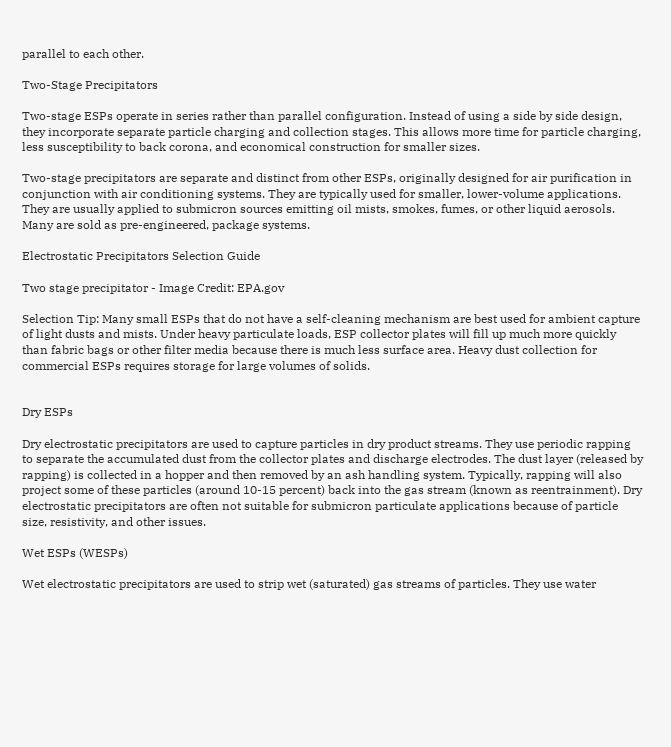parallel to each other.

Two-Stage Precipitators

Two-stage ESPs operate in series rather than parallel configuration. Instead of using a side by side design, they incorporate separate particle charging and collection stages. This allows more time for particle charging, less susceptibility to back corona, and economical construction for smaller sizes.

Two-stage precipitators are separate and distinct from other ESPs, originally designed for air purification in conjunction with air conditioning systems. They are typically used for smaller, lower-volume applications. They are usually applied to submicron sources emitting oil mists, smokes, fumes, or other liquid aerosols. Many are sold as pre-engineered, package systems.

Electrostatic Precipitators Selection Guide

Two stage precipitator - Image Credit: EPA.gov

Selection Tip: Many small ESPs that do not have a self-cleaning mechanism are best used for ambient capture of light dusts and mists. Under heavy particulate loads, ESP collector plates will fill up much more quickly than fabric bags or other filter media because there is much less surface area. Heavy dust collection for commercial ESPs requires storage for large volumes of solids.


Dry ESPs

Dry electrostatic precipitators are used to capture particles in dry product streams. They use periodic rapping to separate the accumulated dust from the collector plates and discharge electrodes. The dust layer (released by rapping) is collected in a hopper and then removed by an ash handling system. Typically, rapping will also project some of these particles (around 10-15 percent) back into the gas stream (known as reentrainment). Dry electrostatic precipitators are often not suitable for submicron particulate applications because of particle size, resistivity, and other issues.

Wet ESPs (WESPs)

Wet electrostatic precipitators are used to strip wet (saturated) gas streams of particles. They use water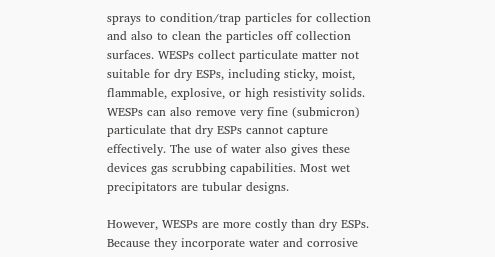sprays to condition/trap particles for collection and also to clean the particles off collection surfaces. WESPs collect particulate matter not suitable for dry ESPs, including sticky, moist, flammable, explosive, or high resistivity solids. WESPs can also remove very fine (submicron) particulate that dry ESPs cannot capture effectively. The use of water also gives these devices gas scrubbing capabilities. Most wet precipitators are tubular designs.

However, WESPs are more costly than dry ESPs. Because they incorporate water and corrosive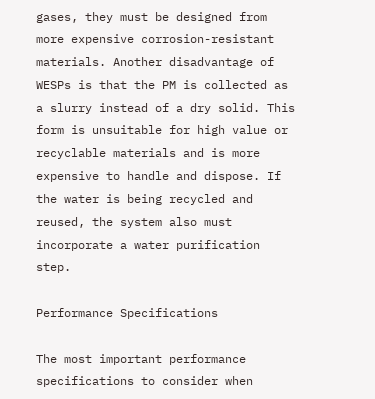gases, they must be designed from more expensive corrosion-resistant materials. Another disadvantage of WESPs is that the PM is collected as a slurry instead of a dry solid. This form is unsuitable for high value or recyclable materials and is more expensive to handle and dispose. If the water is being recycled and reused, the system also must incorporate a water purification step.

Performance Specifications

The most important performance specifications to consider when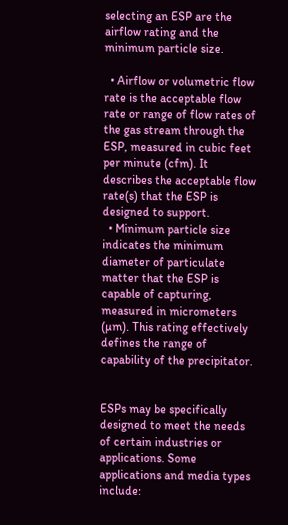selecting an ESP are the airflow rating and the minimum particle size.

  • Airflow or volumetric flow rate is the acceptable flow rate or range of flow rates of the gas stream through the ESP, measured in cubic feet per minute (cfm). It describes the acceptable flow rate(s) that the ESP is designed to support.
  • Minimum particle size indicates the minimum diameter of particulate matter that the ESP is capable of capturing, measured in micrometers (µm). This rating effectively defines the range of capability of the precipitator.


ESPs may be specifically designed to meet the needs of certain industries or applications. Some applications and media types include: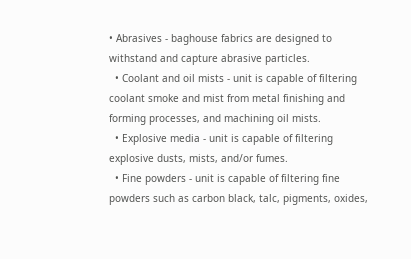• Abrasives - baghouse fabrics are designed to withstand and capture abrasive particles.
  • Coolant and oil mists - unit is capable of filtering coolant smoke and mist from metal finishing and forming processes, and machining oil mists.
  • Explosive media - unit is capable of filtering explosive dusts, mists, and/or fumes.
  • Fine powders - unit is capable of filtering fine powders such as carbon black, talc, pigments, oxides,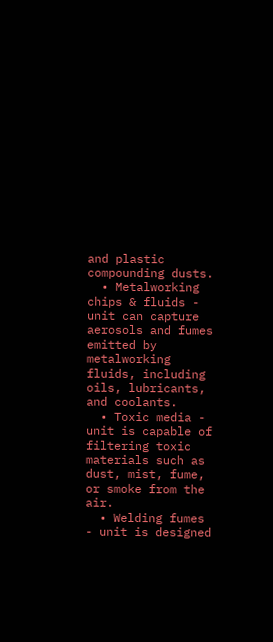and plastic compounding dusts.
  • Metalworking chips & fluids - unit can capture aerosols and fumes emitted by metalworking fluids, including oils, lubricants, and coolants.
  • Toxic media - unit is capable of filtering toxic materials such as dust, mist, fume, or smoke from the air.
  • Welding fumes - unit is designed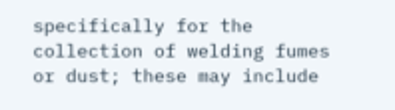specifically for the collection of welding fumes or dust; these may include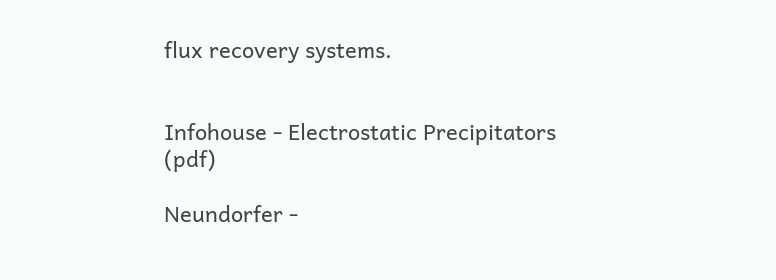flux recovery systems.


Infohouse - Electrostatic Precipitators (pdf)

Neundorfer -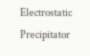Electrostatic Precipitator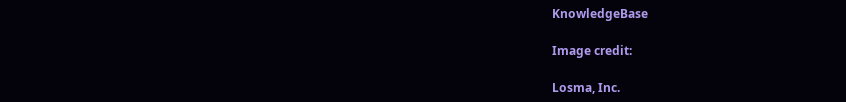KnowledgeBase

Image credit:

Losma, Inc.